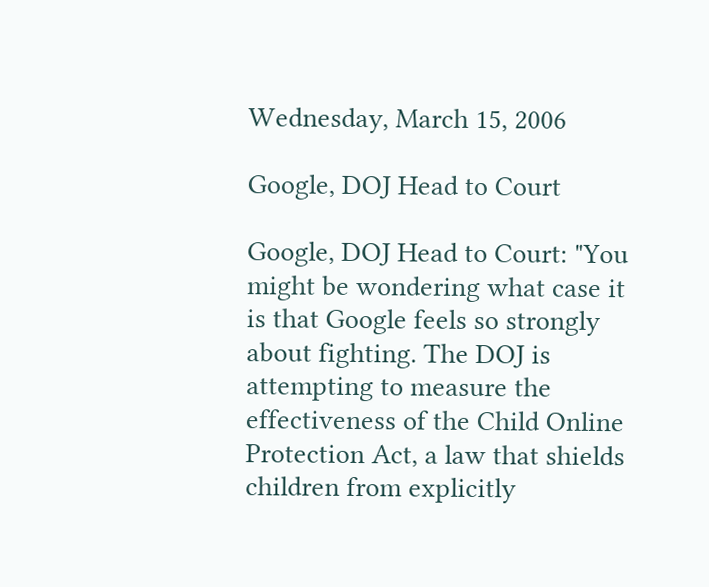Wednesday, March 15, 2006

Google, DOJ Head to Court

Google, DOJ Head to Court: "You might be wondering what case it is that Google feels so strongly about fighting. The DOJ is attempting to measure the effectiveness of the Child Online Protection Act, a law that shields children from explicitly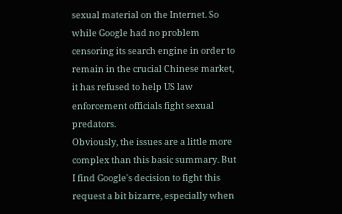sexual material on the Internet. So while Google had no problem censoring its search engine in order to remain in the crucial Chinese market, it has refused to help US law enforcement officials fight sexual predators.
Obviously, the issues are a little more complex than this basic summary. But I find Google's decision to fight this request a bit bizarre, especially when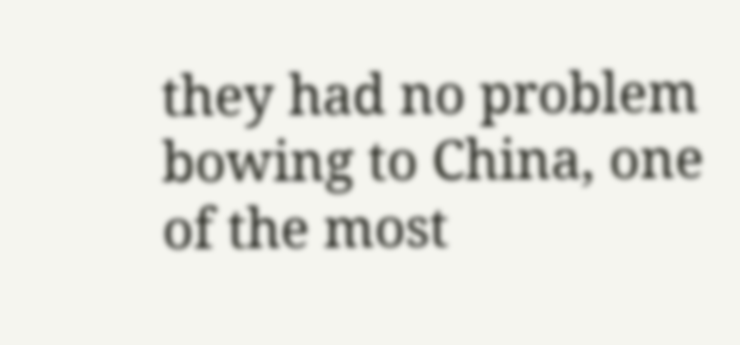they had no problem bowing to China, one of the most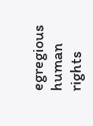egregious human rights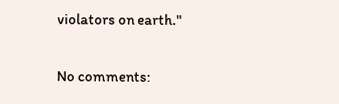violators on earth."

No comments: